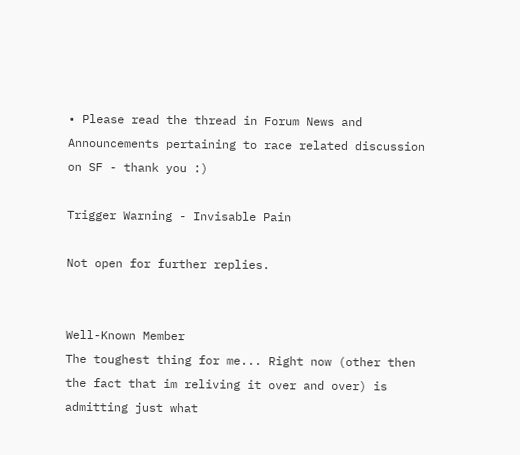• Please read the thread in Forum News and Announcements pertaining to race related discussion on SF - thank you :)

Trigger Warning - Invisable Pain

Not open for further replies.


Well-Known Member
The toughest thing for me... Right now (other then the fact that im reliving it over and over) is admitting just what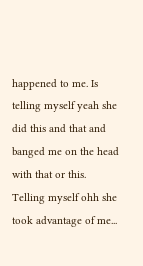happened to me. Is telling myself yeah she did this and that and banged me on the head with that or this. Telling myself ohh she took advantage of me...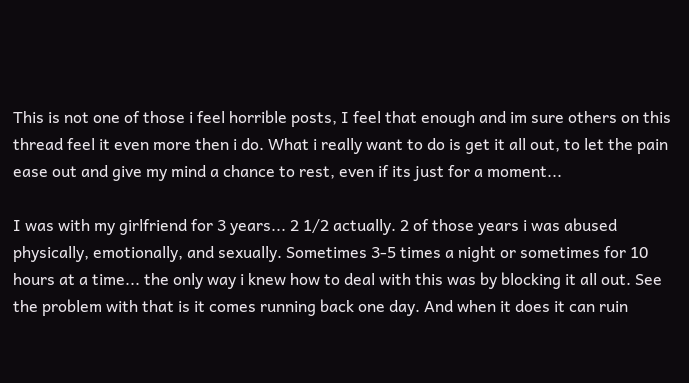This is not one of those i feel horrible posts, I feel that enough and im sure others on this thread feel it even more then i do. What i really want to do is get it all out, to let the pain ease out and give my mind a chance to rest, even if its just for a moment...

I was with my girlfriend for 3 years... 2 1/2 actually. 2 of those years i was abused physically, emotionally, and sexually. Sometimes 3-5 times a night or sometimes for 10 hours at a time... the only way i knew how to deal with this was by blocking it all out. See the problem with that is it comes running back one day. And when it does it can ruin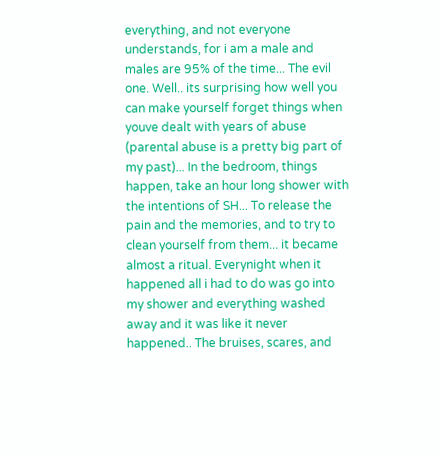everything, and not everyone understands, for i am a male and males are 95% of the time... The evil one. Well.. its surprising how well you can make yourself forget things when youve dealt with years of abuse (parental abuse is a pretty big part of my past)... In the bedroom, things happen, take an hour long shower with the intentions of SH... To release the pain and the memories, and to try to clean yourself from them... it became almost a ritual. Everynight when it happened all i had to do was go into my shower and everything washed away and it was like it never happened.. The bruises, scares, and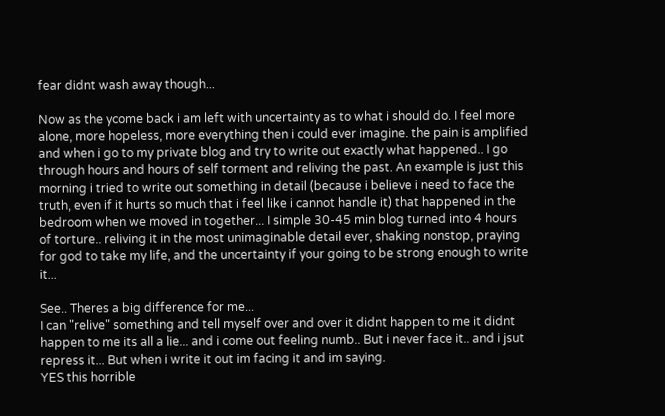fear didnt wash away though...

Now as the ycome back i am left with uncertainty as to what i should do. I feel more alone, more hopeless, more everything then i could ever imagine. the pain is amplified and when i go to my private blog and try to write out exactly what happened.. I go through hours and hours of self torment and reliving the past. An example is just this morning i tried to write out something in detail (because i believe i need to face the truth, even if it hurts so much that i feel like i cannot handle it) that happened in the bedroom when we moved in together... I simple 30-45 min blog turned into 4 hours of torture.. reliving it in the most unimaginable detail ever, shaking nonstop, praying for god to take my life, and the uncertainty if your going to be strong enough to write it...

See.. Theres a big difference for me...
I can "relive" something and tell myself over and over it didnt happen to me it didnt happen to me its all a lie... and i come out feeling numb.. But i never face it.. and i jsut repress it... But when i write it out im facing it and im saying.
YES this horrible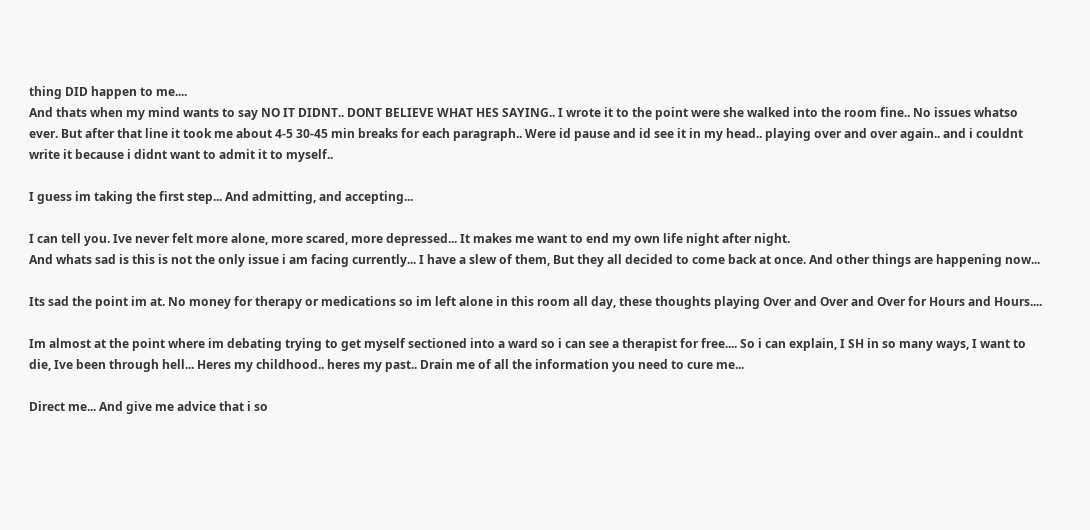thing DID happen to me....
And thats when my mind wants to say NO IT DIDNT.. DONT BELIEVE WHAT HES SAYING.. I wrote it to the point were she walked into the room fine.. No issues whatso ever. But after that line it took me about 4-5 30-45 min breaks for each paragraph.. Were id pause and id see it in my head.. playing over and over again.. and i couldnt write it because i didnt want to admit it to myself..

I guess im taking the first step... And admitting, and accepting...

I can tell you. Ive never felt more alone, more scared, more depressed... It makes me want to end my own life night after night.
And whats sad is this is not the only issue i am facing currently... I have a slew of them, But they all decided to come back at once. And other things are happening now...

Its sad the point im at. No money for therapy or medications so im left alone in this room all day, these thoughts playing Over and Over and Over for Hours and Hours....

Im almost at the point where im debating trying to get myself sectioned into a ward so i can see a therapist for free.... So i can explain, I SH in so many ways, I want to die, Ive been through hell... Heres my childhood.. heres my past.. Drain me of all the information you need to cure me...

Direct me... And give me advice that i so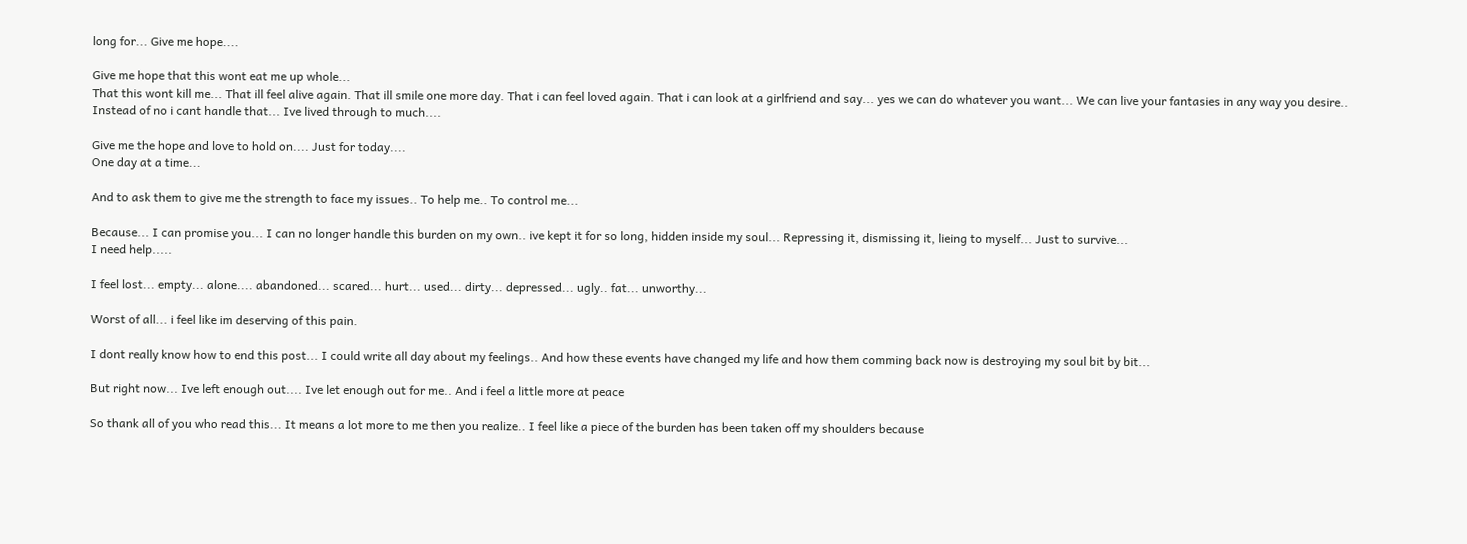long for... Give me hope....

Give me hope that this wont eat me up whole...
That this wont kill me... That ill feel alive again. That ill smile one more day. That i can feel loved again. That i can look at a girlfriend and say... yes we can do whatever you want... We can live your fantasies in any way you desire.. Instead of no i cant handle that... Ive lived through to much....

Give me the hope and love to hold on.... Just for today....
One day at a time...

And to ask them to give me the strength to face my issues.. To help me.. To control me...

Because... I can promise you... I can no longer handle this burden on my own.. ive kept it for so long, hidden inside my soul... Repressing it, dismissing it, lieing to myself... Just to survive...
I need help.....

I feel lost... empty... alone.... abandoned... scared... hurt... used... dirty... depressed... ugly.. fat... unworthy...

Worst of all... i feel like im deserving of this pain.

I dont really know how to end this post... I could write all day about my feelings.. And how these events have changed my life and how them comming back now is destroying my soul bit by bit...

But right now... Ive left enough out.... Ive let enough out for me.. And i feel a little more at peace

So thank all of you who read this... It means a lot more to me then you realize.. I feel like a piece of the burden has been taken off my shoulders because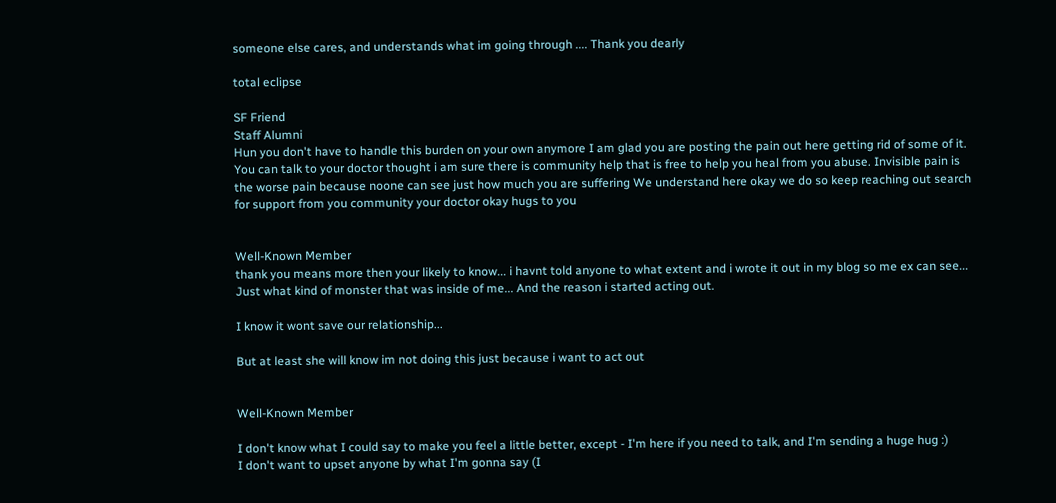someone else cares, and understands what im going through .... Thank you dearly

total eclipse

SF Friend
Staff Alumni
Hun you don't have to handle this burden on your own anymore I am glad you are posting the pain out here getting rid of some of it. You can talk to your doctor thought i am sure there is community help that is free to help you heal from you abuse. Invisible pain is the worse pain because noone can see just how much you are suffering We understand here okay we do so keep reaching out search for support from you community your doctor okay hugs to you


Well-Known Member
thank you means more then your likely to know... i havnt told anyone to what extent and i wrote it out in my blog so me ex can see... Just what kind of monster that was inside of me... And the reason i started acting out.

I know it wont save our relationship...

But at least she will know im not doing this just because i want to act out


Well-Known Member

I don't know what I could say to make you feel a little better, except - I'm here if you need to talk, and I'm sending a huge hug :)
I don't want to upset anyone by what I'm gonna say (I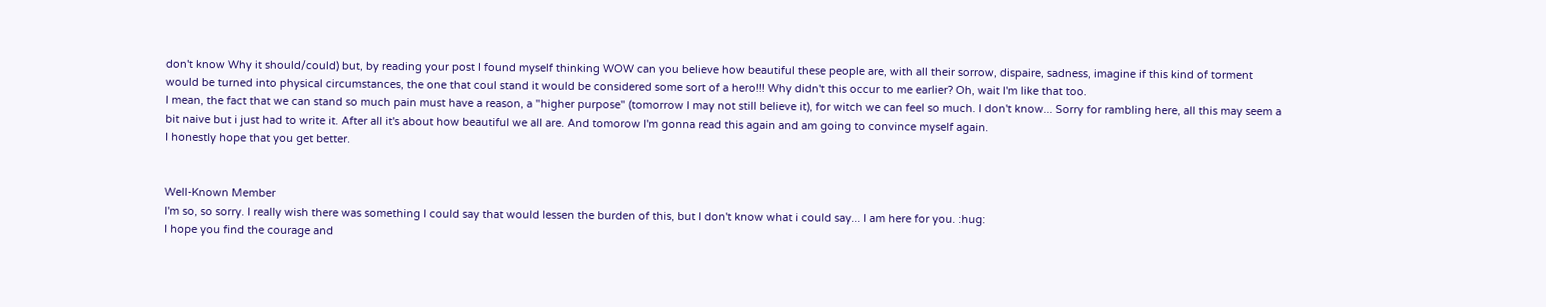don't know Why it should/could) but, by reading your post I found myself thinking WOW can you believe how beautiful these people are, with all their sorrow, dispaire, sadness, imagine if this kind of torment would be turned into physical circumstances, the one that coul stand it would be considered some sort of a hero!!! Why didn't this occur to me earlier? Oh, wait I'm like that too.
I mean, the fact that we can stand so much pain must have a reason, a "higher purpose" (tomorrow I may not still believe it), for witch we can feel so much. I don't know... Sorry for rambling here, all this may seem a bit naive but i just had to write it. After all it's about how beautiful we all are. And tomorow I'm gonna read this again and am going to convince myself again.
I honestly hope that you get better.


Well-Known Member
I'm so, so sorry. I really wish there was something I could say that would lessen the burden of this, but I don't know what i could say... I am here for you. :hug:
I hope you find the courage and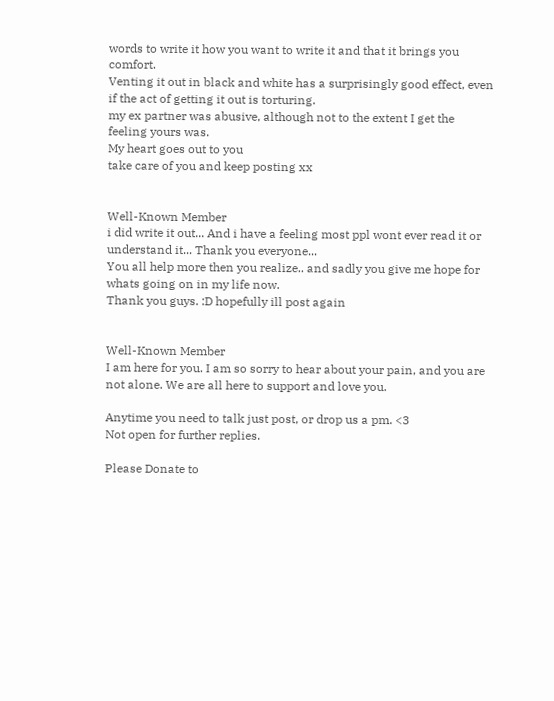words to write it how you want to write it and that it brings you comfort.
Venting it out in black and white has a surprisingly good effect, even if the act of getting it out is torturing.
my ex partner was abusive, although not to the extent I get the feeling yours was.
My heart goes out to you
take care of you and keep posting xx


Well-Known Member
i did write it out... And i have a feeling most ppl wont ever read it or understand it... Thank you everyone...
You all help more then you realize.. and sadly you give me hope for whats going on in my life now.
Thank you guys. :D hopefully ill post again


Well-Known Member
I am here for you. I am so sorry to hear about your pain, and you are not alone. We are all here to support and love you.

Anytime you need to talk just post, or drop us a pm. <3
Not open for further replies.

Please Donate to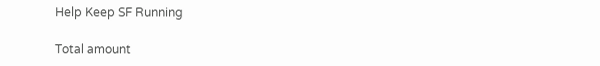Help Keep SF Running

Total amount